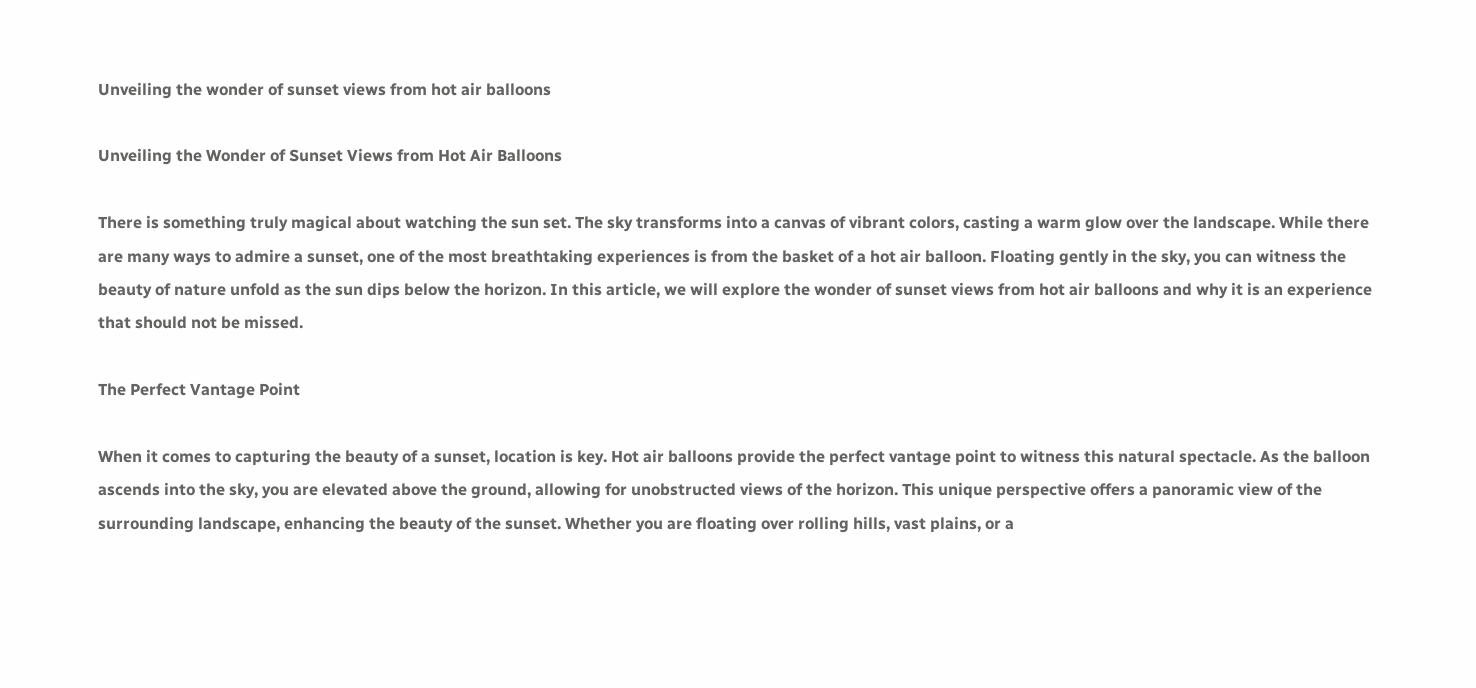Unveiling the wonder of sunset views from hot air balloons

Unveiling the Wonder of Sunset Views from Hot Air Balloons

There is something truly magical about watching the sun set. The sky transforms into a canvas of vibrant colors, casting a warm glow over the landscape. While there are many ways to admire a sunset, one of the most breathtaking experiences is from the basket of a hot air balloon. Floating gently in the sky, you can witness the beauty of nature unfold as the sun dips below the horizon. In this article, we will explore the wonder of sunset views from hot air balloons and why it is an experience that should not be missed.

The Perfect Vantage Point

When it comes to capturing the beauty of a sunset, location is key. Hot air balloons provide the perfect vantage point to witness this natural spectacle. As the balloon ascends into the sky, you are elevated above the ground, allowing for unobstructed views of the horizon. This unique perspective offers a panoramic view of the surrounding landscape, enhancing the beauty of the sunset. Whether you are floating over rolling hills, vast plains, or a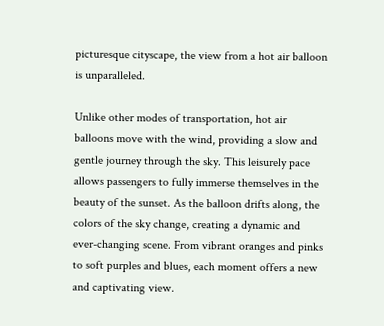picturesque cityscape, the view from a hot air balloon is unparalleled.

Unlike other modes of transportation, hot air balloons move with the wind, providing a slow and gentle journey through the sky. This leisurely pace allows passengers to fully immerse themselves in the beauty of the sunset. As the balloon drifts along, the colors of the sky change, creating a dynamic and ever-changing scene. From vibrant oranges and pinks to soft purples and blues, each moment offers a new and captivating view.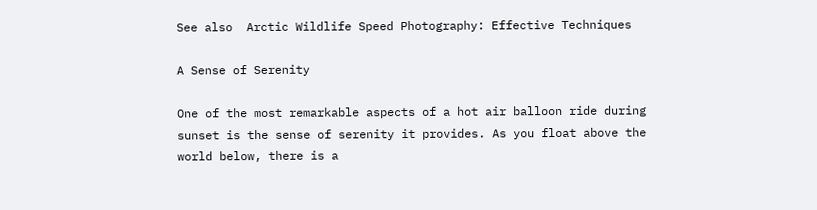See also  Arctic Wildlife Speed Photography: Effective Techniques

A Sense of Serenity

One of the most remarkable aspects of a hot air balloon ride during sunset is the sense of serenity it provides. As you float above the world below, there is a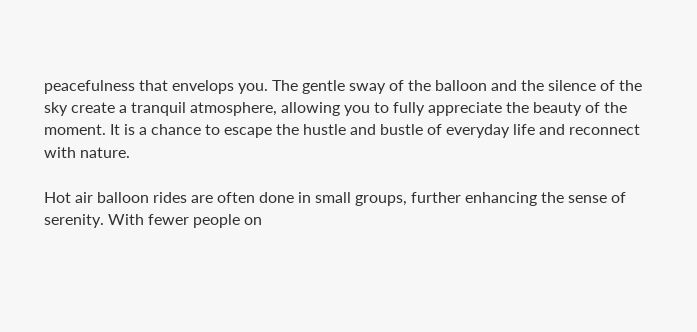peacefulness that envelops you. The gentle sway of the balloon and the silence of the sky create a tranquil atmosphere, allowing you to fully appreciate the beauty of the moment. It is a chance to escape the hustle and bustle of everyday life and reconnect with nature.

Hot air balloon rides are often done in small groups, further enhancing the sense of serenity. With fewer people on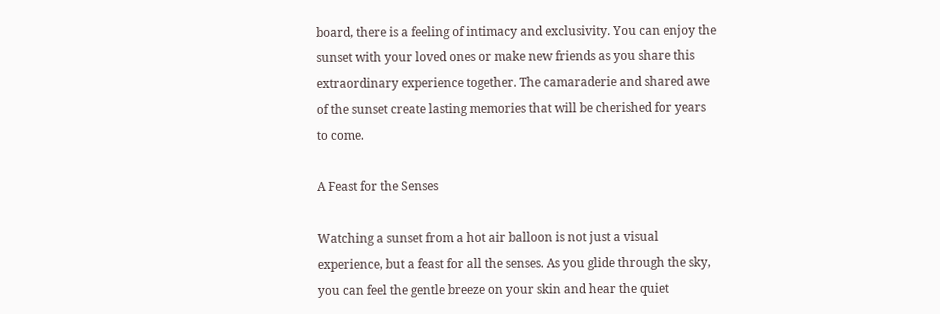board, there is a feeling of intimacy and exclusivity. You can enjoy the sunset with your loved ones or make new friends as you share this extraordinary experience together. The camaraderie and shared awe of the sunset create lasting memories that will be cherished for years to come.

A Feast for the Senses

Watching a sunset from a hot air balloon is not just a visual experience, but a feast for all the senses. As you glide through the sky, you can feel the gentle breeze on your skin and hear the quiet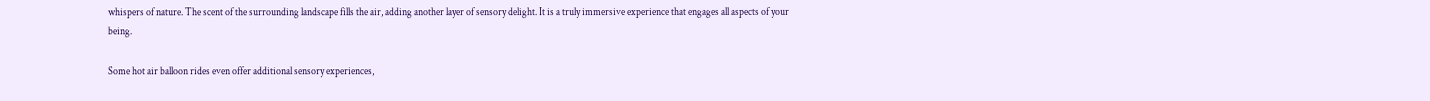whispers of nature. The scent of the surrounding landscape fills the air, adding another layer of sensory delight. It is a truly immersive experience that engages all aspects of your being.

Some hot air balloon rides even offer additional sensory experiences,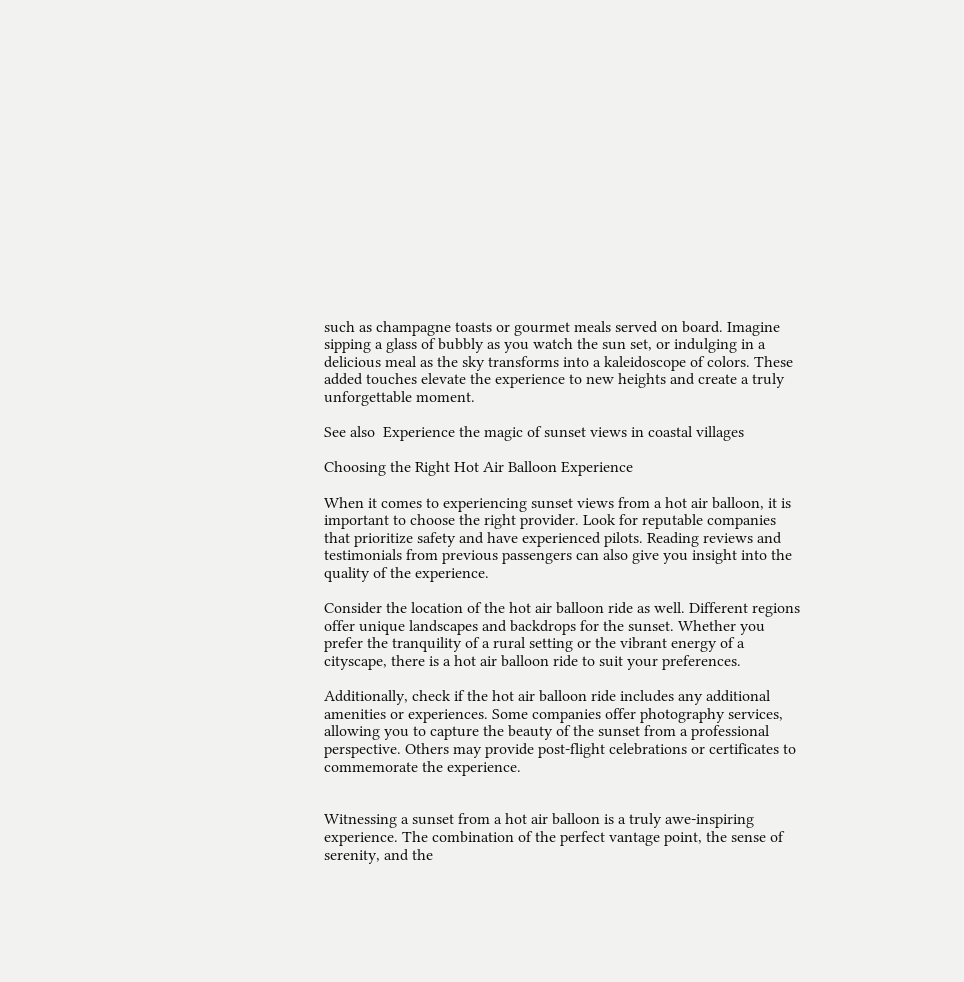such as champagne toasts or gourmet meals served on board. Imagine sipping a glass of bubbly as you watch the sun set, or indulging in a delicious meal as the sky transforms into a kaleidoscope of colors. These added touches elevate the experience to new heights and create a truly unforgettable moment.

See also  Experience the magic of sunset views in coastal villages

Choosing the Right Hot Air Balloon Experience

When it comes to experiencing sunset views from a hot air balloon, it is important to choose the right provider. Look for reputable companies that prioritize safety and have experienced pilots. Reading reviews and testimonials from previous passengers can also give you insight into the quality of the experience.

Consider the location of the hot air balloon ride as well. Different regions offer unique landscapes and backdrops for the sunset. Whether you prefer the tranquility of a rural setting or the vibrant energy of a cityscape, there is a hot air balloon ride to suit your preferences.

Additionally, check if the hot air balloon ride includes any additional amenities or experiences. Some companies offer photography services, allowing you to capture the beauty of the sunset from a professional perspective. Others may provide post-flight celebrations or certificates to commemorate the experience.


Witnessing a sunset from a hot air balloon is a truly awe-inspiring experience. The combination of the perfect vantage point, the sense of serenity, and the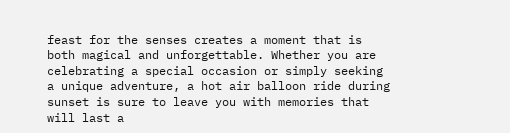feast for the senses creates a moment that is both magical and unforgettable. Whether you are celebrating a special occasion or simply seeking a unique adventure, a hot air balloon ride during sunset is sure to leave you with memories that will last a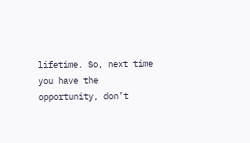lifetime. So, next time you have the opportunity, don’t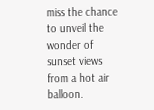miss the chance to unveil the wonder of sunset views from a hot air balloon.